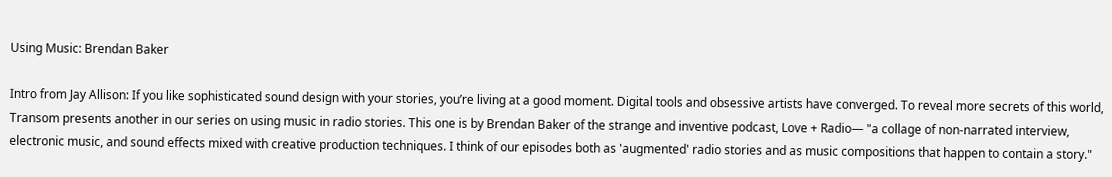Using Music: Brendan Baker

Intro from Jay Allison: If you like sophisticated sound design with your stories, you’re living at a good moment. Digital tools and obsessive artists have converged. To reveal more secrets of this world, Transom presents another in our series on using music in radio stories. This one is by Brendan Baker of the strange and inventive podcast, Love + Radio— "a collage of non-narrated interview, electronic music, and sound effects mixed with creative production techniques. I think of our episodes both as 'augmented' radio stories and as music compositions that happen to contain a story."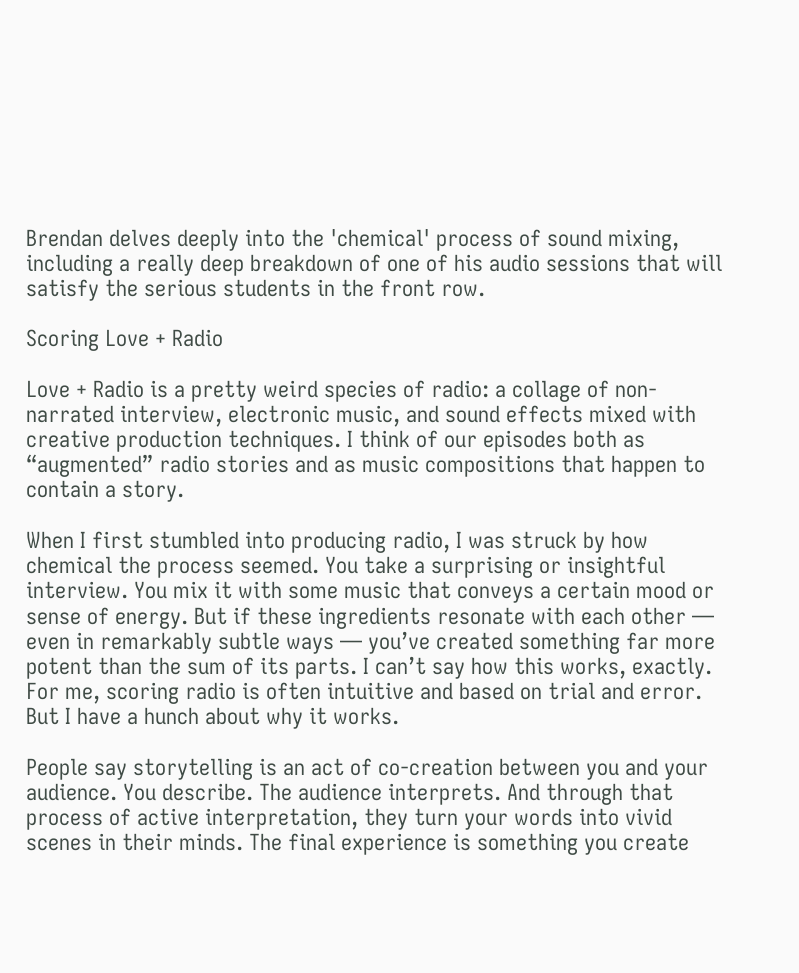Brendan delves deeply into the 'chemical' process of sound mixing, including a really deep breakdown of one of his audio sessions that will satisfy the serious students in the front row.

Scoring Love + Radio

Love + Radio is a pretty weird species of radio: a collage of non-narrated interview, electronic music, and sound effects mixed with creative production techniques. I think of our episodes both as “augmented” radio stories and as music compositions that happen to contain a story.

When I first stumbled into producing radio, I was struck by how chemical the process seemed. You take a surprising or insightful interview. You mix it with some music that conveys a certain mood or sense of energy. But if these ingredients resonate with each other — even in remarkably subtle ways — you’ve created something far more potent than the sum of its parts. I can’t say how this works, exactly. For me, scoring radio is often intuitive and based on trial and error. But I have a hunch about why it works.

People say storytelling is an act of co-creation between you and your audience. You describe. The audience interprets. And through that process of active interpretation, they turn your words into vivid scenes in their minds. The final experience is something you create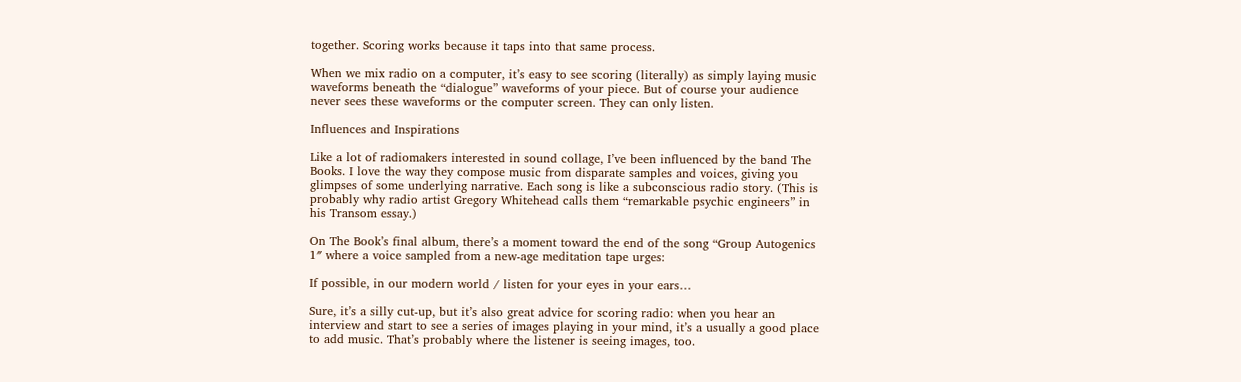together. Scoring works because it taps into that same process.

When we mix radio on a computer, it’s easy to see scoring (literally) as simply laying music waveforms beneath the “dialogue” waveforms of your piece. But of course your audience never sees these waveforms or the computer screen. They can only listen.

Influences and Inspirations

Like a lot of radiomakers interested in sound collage, I’ve been influenced by the band The Books. I love the way they compose music from disparate samples and voices, giving you glimpses of some underlying narrative. Each song is like a subconscious radio story. (This is probably why radio artist Gregory Whitehead calls them “remarkable psychic engineers” in his Transom essay.)

On The Book’s final album, there’s a moment toward the end of the song “Group Autogenics 1″ where a voice sampled from a new-age meditation tape urges:

If possible, in our modern world / listen for your eyes in your ears…

Sure, it’s a silly cut-up, but it’s also great advice for scoring radio: when you hear an interview and start to see a series of images playing in your mind, it’s a usually a good place to add music. That’s probably where the listener is seeing images, too.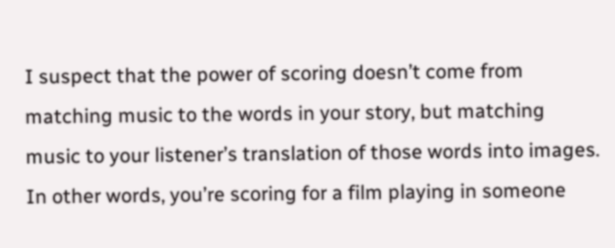I suspect that the power of scoring doesn’t come from matching music to the words in your story, but matching music to your listener’s translation of those words into images. In other words, you’re scoring for a film playing in someone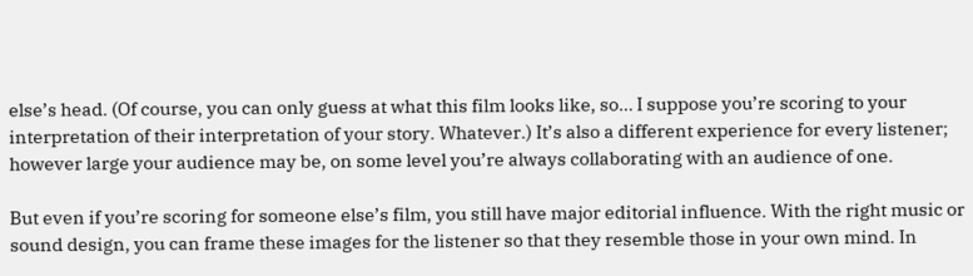else’s head. (Of course, you can only guess at what this film looks like, so… I suppose you’re scoring to your interpretation of their interpretation of your story. Whatever.) It’s also a different experience for every listener; however large your audience may be, on some level you’re always collaborating with an audience of one.

But even if you’re scoring for someone else’s film, you still have major editorial influence. With the right music or sound design, you can frame these images for the listener so that they resemble those in your own mind. In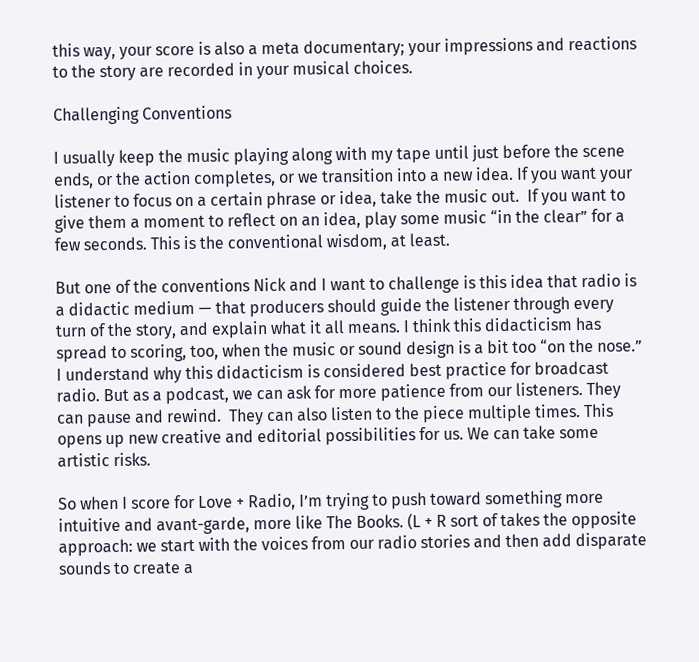this way, your score is also a meta documentary; your impressions and reactions to the story are recorded in your musical choices.

Challenging Conventions

I usually keep the music playing along with my tape until just before the scene ends, or the action completes, or we transition into a new idea. If you want your listener to focus on a certain phrase or idea, take the music out.  If you want to give them a moment to reflect on an idea, play some music “in the clear” for a few seconds. This is the conventional wisdom, at least.

But one of the conventions Nick and I want to challenge is this idea that radio is a didactic medium — that producers should guide the listener through every turn of the story, and explain what it all means. I think this didacticism has spread to scoring, too, when the music or sound design is a bit too “on the nose.” I understand why this didacticism is considered best practice for broadcast radio. But as a podcast, we can ask for more patience from our listeners. They can pause and rewind.  They can also listen to the piece multiple times. This opens up new creative and editorial possibilities for us. We can take some artistic risks.

So when I score for Love + Radio, I’m trying to push toward something more intuitive and avant-garde, more like The Books. (L + R sort of takes the opposite approach: we start with the voices from our radio stories and then add disparate sounds to create a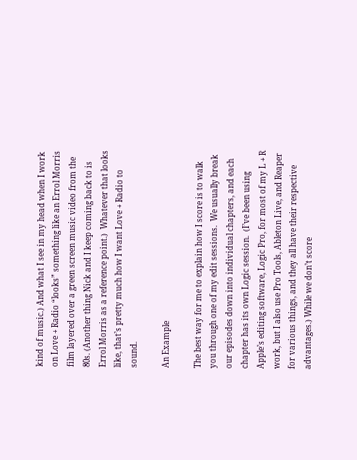kind of music.) And what I see in my head when I work on Love + Radio “looks” something like an Errol Morris film layered over a green screen music video from the 80s. (Another thing Nick and I keep coming back to is Errol Morris as a reference point.)  Whatever that looks like, that’s pretty much how I want Love + Radio to sound.

An Example

The best way for me to explain how I score is to walk you through one of my edit sessions.  We usually break our episodes down into individual chapters, and each chapter has its own Logic session.  (I’ve been using Apple’s editing software, Logic Pro, for most of my L + R work, but I also use Pro Tools, Ableton Live, and Reaper for various things, and they all have their respective advantages.) While we don’t score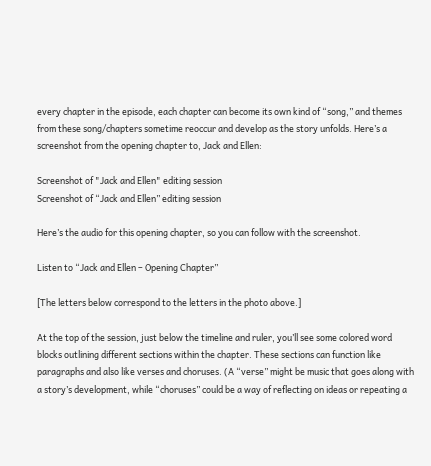every chapter in the episode, each chapter can become its own kind of “song,” and themes from these song/chapters sometime reoccur and develop as the story unfolds. Here’s a screenshot from the opening chapter to, Jack and Ellen:

Screenshot of "Jack and Ellen" editing session
Screenshot of “Jack and Ellen” editing session

Here’s the audio for this opening chapter, so you can follow with the screenshot.

Listen to “Jack and Ellen – Opening Chapter”

[The letters below correspond to the letters in the photo above.]

At the top of the session, just below the timeline and ruler, you’ll see some colored word blocks outlining different sections within the chapter. These sections can function like paragraphs and also like verses and choruses. (A “verse” might be music that goes along with a story’s development, while “choruses” could be a way of reflecting on ideas or repeating a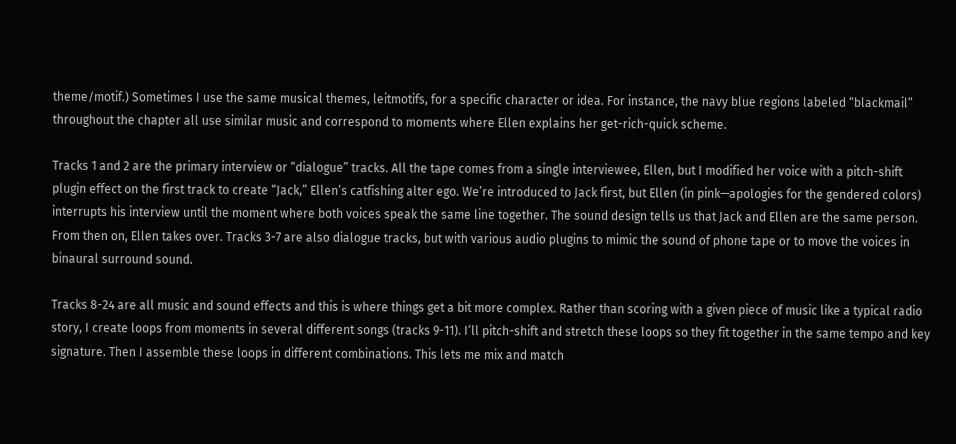theme/motif.) Sometimes I use the same musical themes, leitmotifs, for a specific character or idea. For instance, the navy blue regions labeled “blackmail” throughout the chapter all use similar music and correspond to moments where Ellen explains her get-rich-quick scheme.

Tracks 1 and 2 are the primary interview or “dialogue” tracks. All the tape comes from a single interviewee, Ellen, but I modified her voice with a pitch-shift plugin effect on the first track to create “Jack,” Ellen’s catfishing alter ego. We’re introduced to Jack first, but Ellen (in pink—apologies for the gendered colors) interrupts his interview until the moment where both voices speak the same line together. The sound design tells us that Jack and Ellen are the same person. From then on, Ellen takes over. Tracks 3-7 are also dialogue tracks, but with various audio plugins to mimic the sound of phone tape or to move the voices in binaural surround sound.

Tracks 8-24 are all music and sound effects and this is where things get a bit more complex. Rather than scoring with a given piece of music like a typical radio story, I create loops from moments in several different songs (tracks 9-11). I’ll pitch-shift and stretch these loops so they fit together in the same tempo and key signature. Then I assemble these loops in different combinations. This lets me mix and match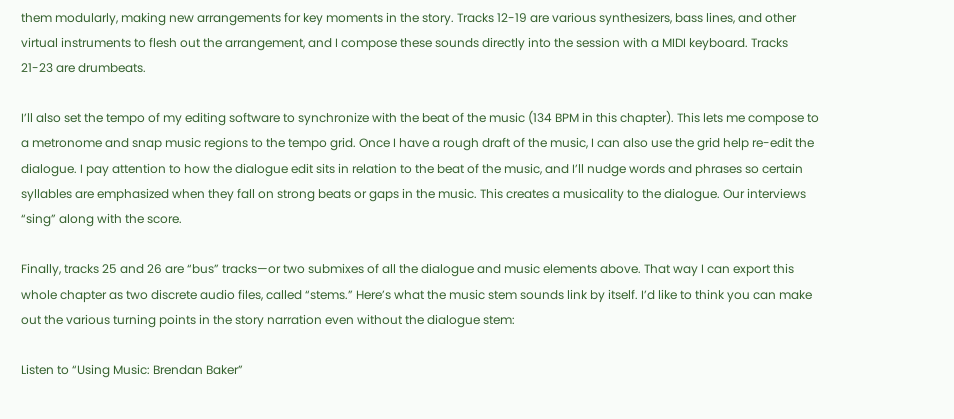them modularly, making new arrangements for key moments in the story. Tracks 12-19 are various synthesizers, bass lines, and other virtual instruments to flesh out the arrangement, and I compose these sounds directly into the session with a MIDI keyboard. Tracks 21-23 are drumbeats.

I’ll also set the tempo of my editing software to synchronize with the beat of the music (134 BPM in this chapter). This lets me compose to a metronome and snap music regions to the tempo grid. Once I have a rough draft of the music, I can also use the grid help re-edit the dialogue. I pay attention to how the dialogue edit sits in relation to the beat of the music, and I’ll nudge words and phrases so certain syllables are emphasized when they fall on strong beats or gaps in the music. This creates a musicality to the dialogue. Our interviews “sing” along with the score.

Finally, tracks 25 and 26 are “bus” tracks—or two submixes of all the dialogue and music elements above. That way I can export this whole chapter as two discrete audio files, called “stems.” Here’s what the music stem sounds link by itself. I’d like to think you can make out the various turning points in the story narration even without the dialogue stem:

Listen to “Using Music: Brendan Baker”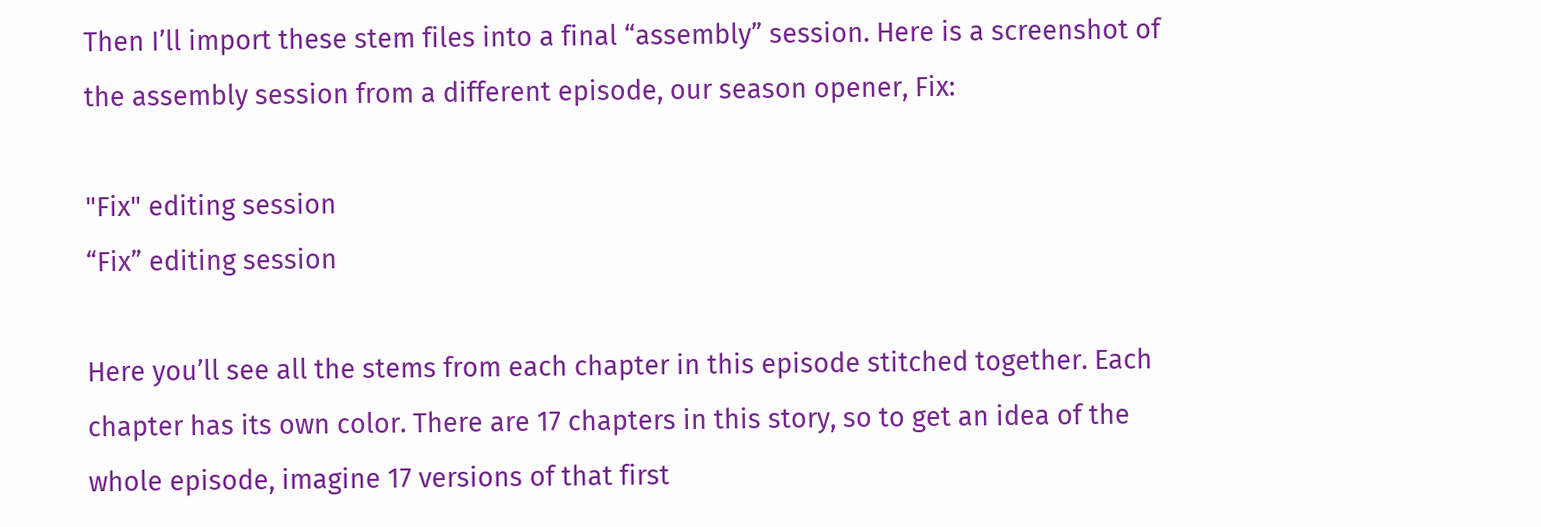Then I’ll import these stem files into a final “assembly” session. Here is a screenshot of the assembly session from a different episode, our season opener, Fix:

"Fix" editing session
“Fix” editing session

Here you’ll see all the stems from each chapter in this episode stitched together. Each chapter has its own color. There are 17 chapters in this story, so to get an idea of the whole episode, imagine 17 versions of that first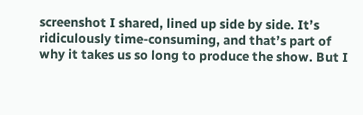screenshot I shared, lined up side by side. It’s ridiculously time-consuming, and that’s part of why it takes us so long to produce the show. But I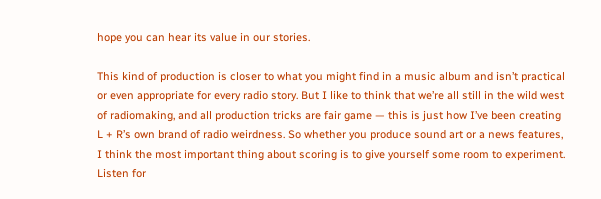hope you can hear its value in our stories.

This kind of production is closer to what you might find in a music album and isn’t practical or even appropriate for every radio story. But I like to think that we’re all still in the wild west of radiomaking, and all production tricks are fair game — this is just how I’ve been creating L + R’s own brand of radio weirdness. So whether you produce sound art or a news features, I think the most important thing about scoring is to give yourself some room to experiment. Listen for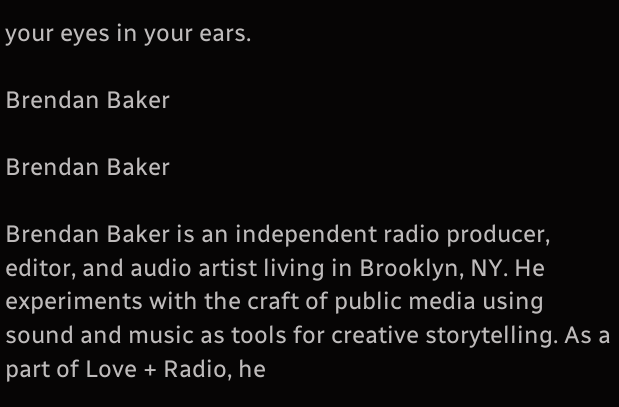your eyes in your ears.

Brendan Baker

Brendan Baker

Brendan Baker is an independent radio producer, editor, and audio artist living in Brooklyn, NY. He experiments with the craft of public media using sound and music as tools for creative storytelling. As a part of Love + Radio, he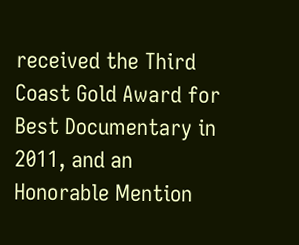received the Third Coast Gold Award for Best Documentary in 2011, and an Honorable Mention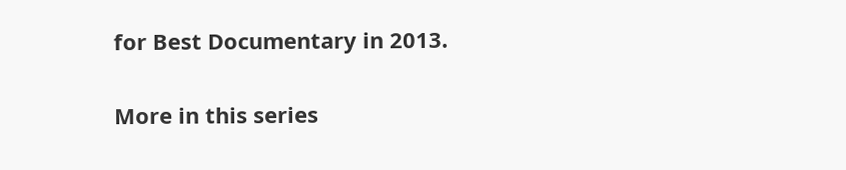for Best Documentary in 2013.

More in this series